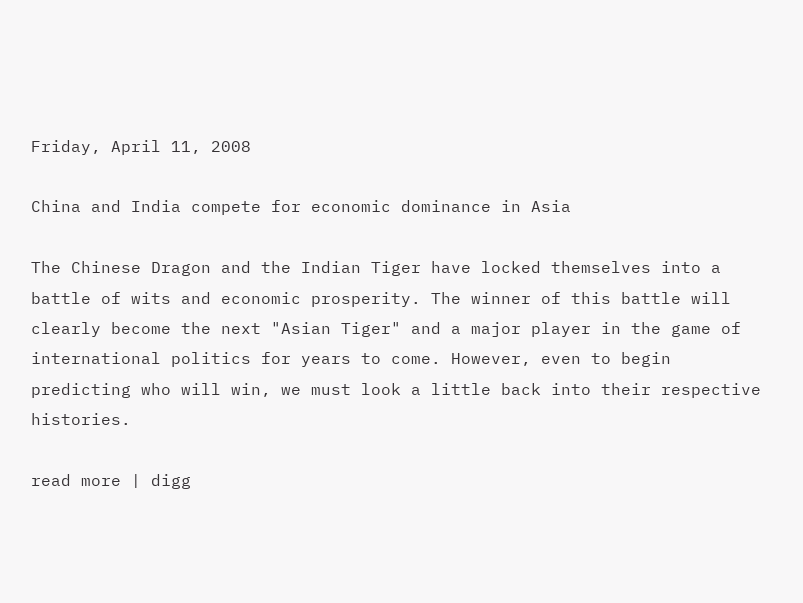Friday, April 11, 2008

China and India compete for economic dominance in Asia

The Chinese Dragon and the Indian Tiger have locked themselves into a battle of wits and economic prosperity. The winner of this battle will clearly become the next "Asian Tiger" and a major player in the game of international politics for years to come. However, even to begin predicting who will win, we must look a little back into their respective histories.

read more | digg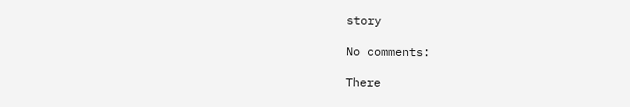story

No comments:

There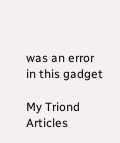was an error in this gadget

My Triond Articles